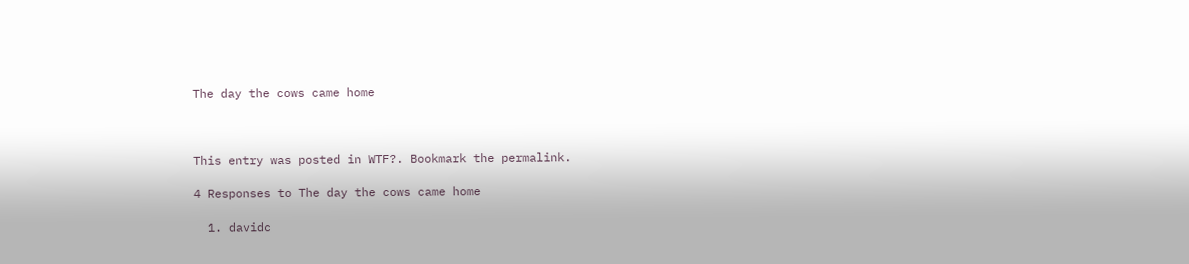The day the cows came home



This entry was posted in WTF?. Bookmark the permalink.

4 Responses to The day the cows came home

  1. davidc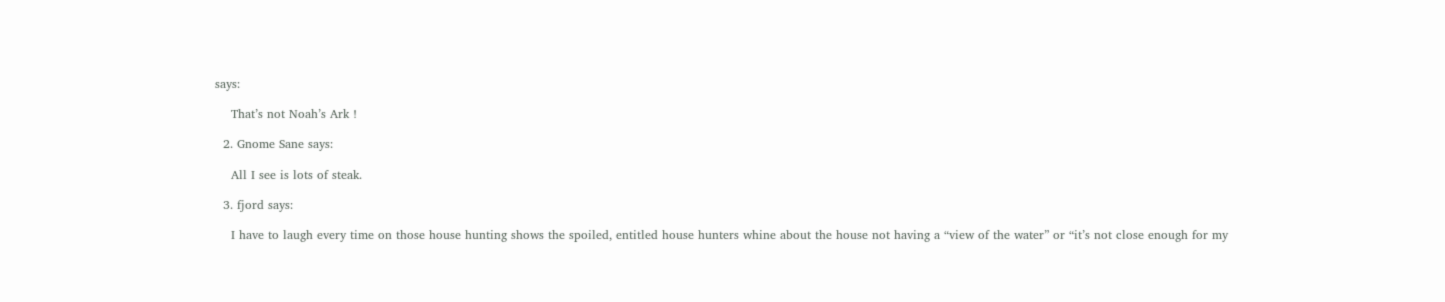says:

    That’s not Noah’s Ark !

  2. Gnome Sane says:

    All I see is lots of steak.

  3. fjord says:

    I have to laugh every time on those house hunting shows the spoiled, entitled house hunters whine about the house not having a “view of the water” or “it’s not close enough for my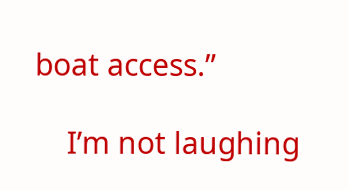boat access.”

    I’m not laughing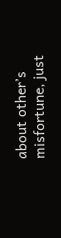about other’s misfortune, just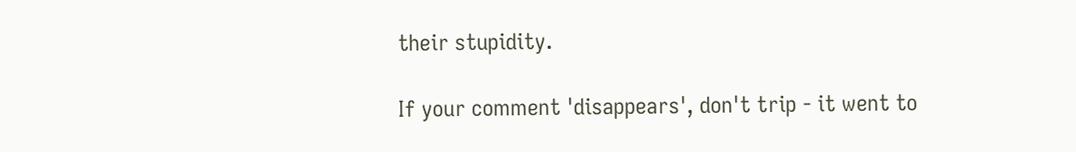their stupidity.

If your comment 'disappears', don't trip - it went to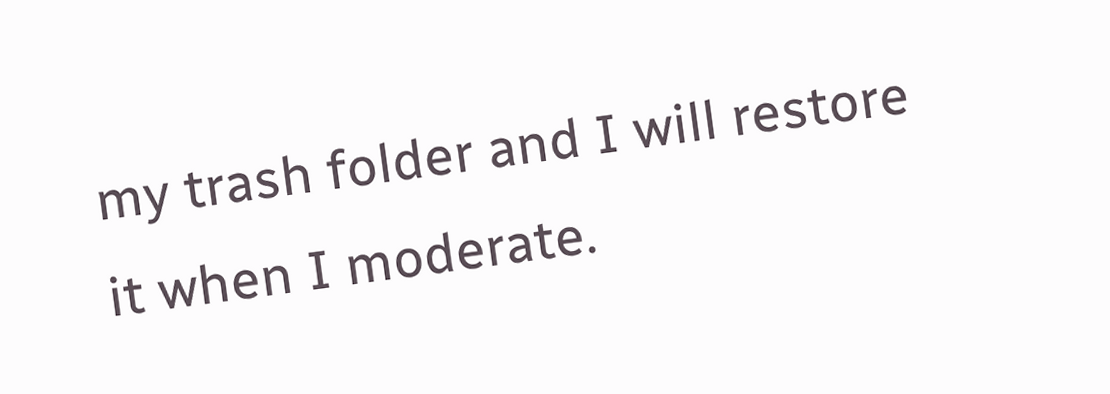my trash folder and I will restore it when I moderate.